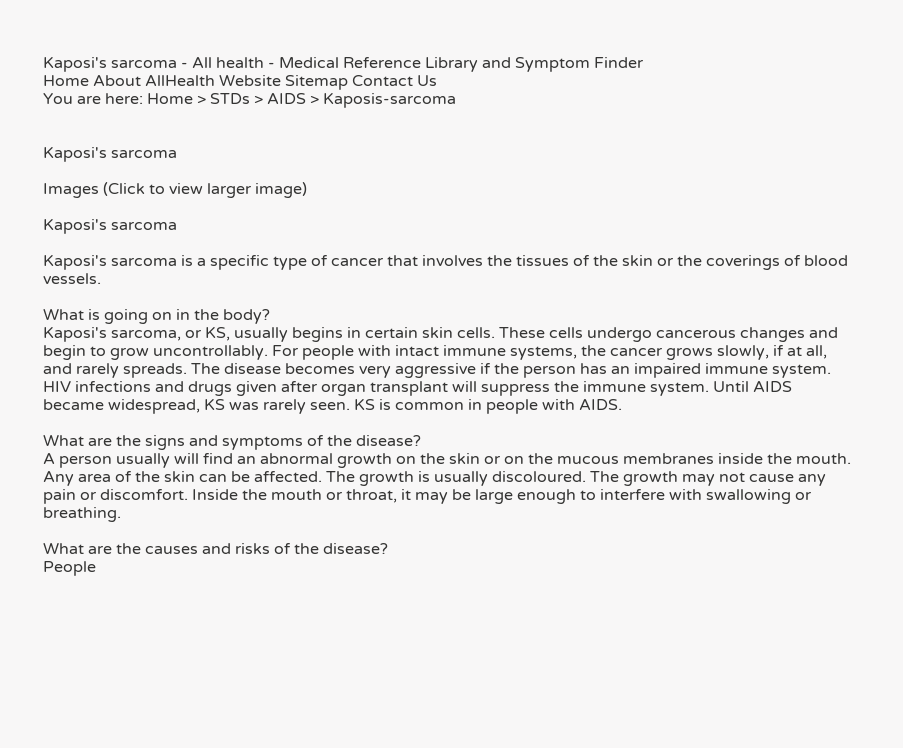Kaposi's sarcoma - All health - Medical Reference Library and Symptom Finder
Home About AllHealth Website Sitemap Contact Us
You are here: Home > STDs > AIDS > Kaposis-sarcoma


Kaposi's sarcoma

Images (Click to view larger image)

Kaposi's sarcoma

Kaposi's sarcoma is a specific type of cancer that involves the tissues of the skin or the coverings of blood vessels.

What is going on in the body?
Kaposi's sarcoma, or KS, usually begins in certain skin cells. These cells undergo cancerous changes and begin to grow uncontrollably. For people with intact immune systems, the cancer grows slowly, if at all, and rarely spreads. The disease becomes very aggressive if the person has an impaired immune system. HIV infections and drugs given after organ transplant will suppress the immune system. Until AIDS became widespread, KS was rarely seen. KS is common in people with AIDS.

What are the signs and symptoms of the disease?
A person usually will find an abnormal growth on the skin or on the mucous membranes inside the mouth. Any area of the skin can be affected. The growth is usually discoloured. The growth may not cause any pain or discomfort. Inside the mouth or throat, it may be large enough to interfere with swallowing or breathing.

What are the causes and risks of the disease?
People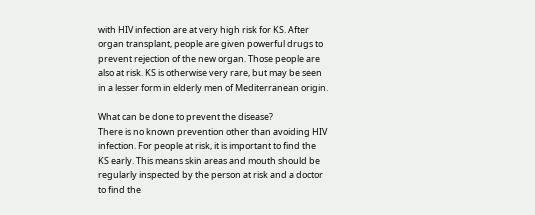with HIV infection are at very high risk for KS. After organ transplant, people are given powerful drugs to prevent rejection of the new organ. Those people are also at risk. KS is otherwise very rare, but may be seen in a lesser form in elderly men of Mediterranean origin.

What can be done to prevent the disease?
There is no known prevention other than avoiding HIV infection. For people at risk, it is important to find the KS early. This means skin areas and mouth should be regularly inspected by the person at risk and a doctor to find the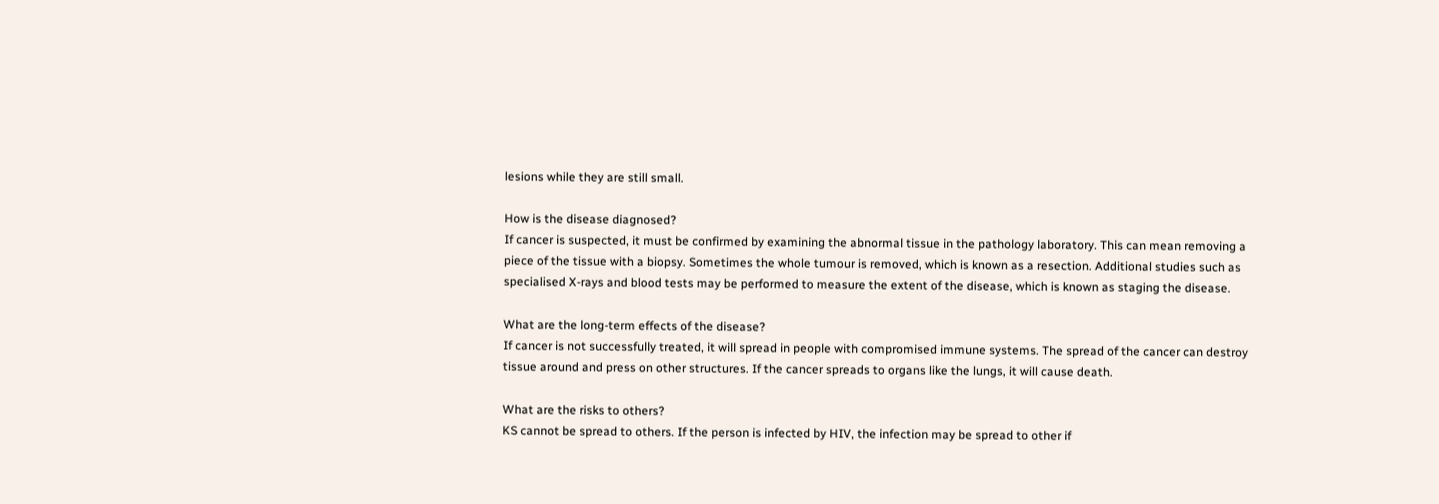lesions while they are still small.

How is the disease diagnosed?
If cancer is suspected, it must be confirmed by examining the abnormal tissue in the pathology laboratory. This can mean removing a piece of the tissue with a biopsy. Sometimes the whole tumour is removed, which is known as a resection. Additional studies such as specialised X-rays and blood tests may be performed to measure the extent of the disease, which is known as staging the disease.

What are the long-term effects of the disease?
If cancer is not successfully treated, it will spread in people with compromised immune systems. The spread of the cancer can destroy tissue around and press on other structures. If the cancer spreads to organs like the lungs, it will cause death.

What are the risks to others?
KS cannot be spread to others. If the person is infected by HIV, the infection may be spread to other if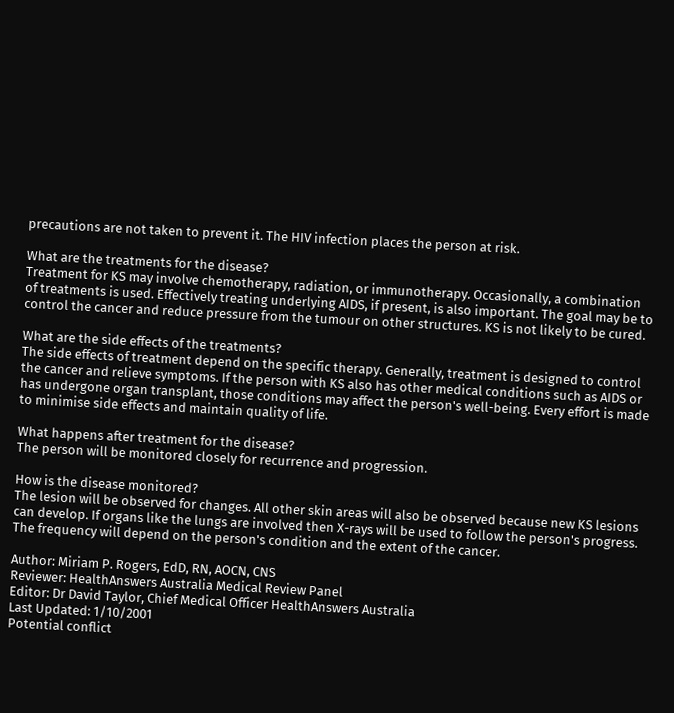precautions are not taken to prevent it. The HIV infection places the person at risk.

What are the treatments for the disease?
Treatment for KS may involve chemotherapy, radiation, or immunotherapy. Occasionally, a combination of treatments is used. Effectively treating underlying AIDS, if present, is also important. The goal may be to control the cancer and reduce pressure from the tumour on other structures. KS is not likely to be cured.

What are the side effects of the treatments?
The side effects of treatment depend on the specific therapy. Generally, treatment is designed to control the cancer and relieve symptoms. If the person with KS also has other medical conditions such as AIDS or has undergone organ transplant, those conditions may affect the person's well-being. Every effort is made to minimise side effects and maintain quality of life.

What happens after treatment for the disease?
The person will be monitored closely for recurrence and progression.

How is the disease monitored?
The lesion will be observed for changes. All other skin areas will also be observed because new KS lesions can develop. If organs like the lungs are involved then X-rays will be used to follow the person's progress. The frequency will depend on the person's condition and the extent of the cancer.

Author: Miriam P. Rogers, EdD, RN, AOCN, CNS
Reviewer: HealthAnswers Australia Medical Review Panel
Editor: Dr David Taylor, Chief Medical Officer HealthAnswers Australia
Last Updated: 1/10/2001
Potential conflict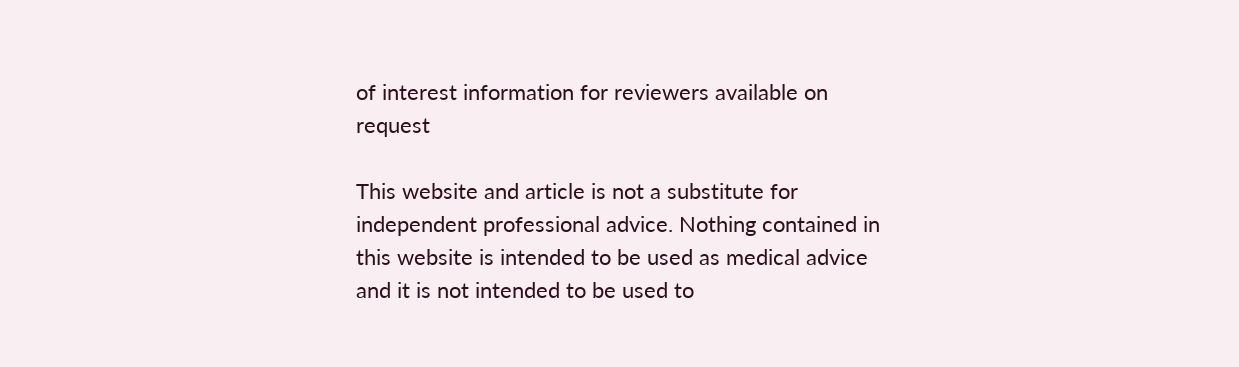of interest information for reviewers available on request

This website and article is not a substitute for independent professional advice. Nothing contained in this website is intended to be used as medical advice and it is not intended to be used to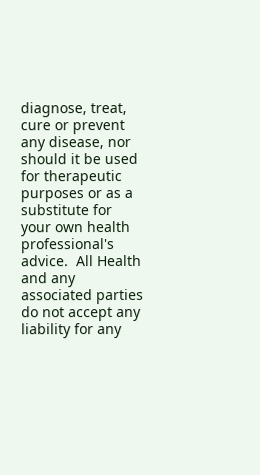diagnose, treat, cure or prevent any disease, nor should it be used for therapeutic purposes or as a substitute for your own health professional's advice.  All Health and any associated parties do not accept any liability for any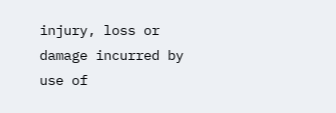injury, loss or damage incurred by use of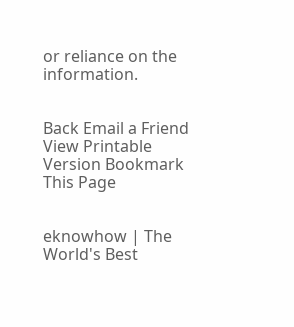or reliance on the information.


Back Email a Friend View Printable Version Bookmark This Page


eknowhow | The World's Best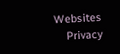Websites
    Privacy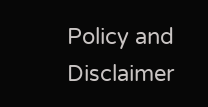Policy and Disclaimer